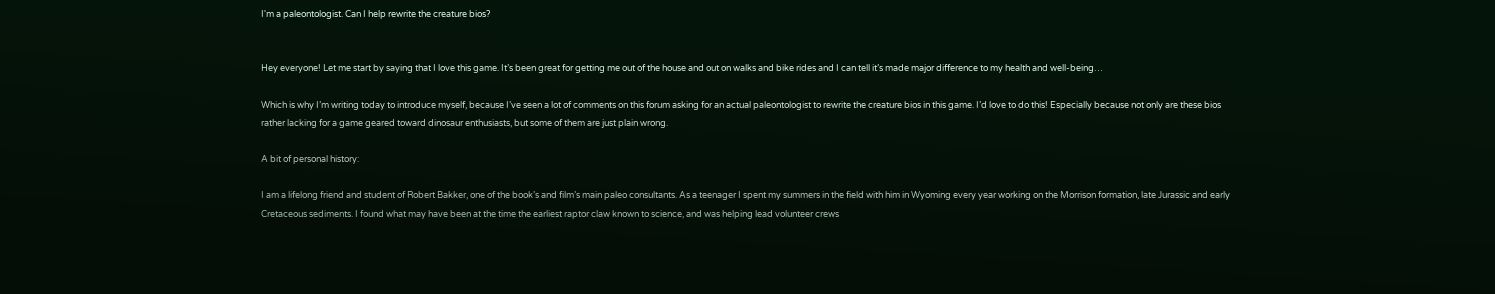I'm a paleontologist. Can I help rewrite the creature bios?


Hey everyone! Let me start by saying that I love this game. It’s been great for getting me out of the house and out on walks and bike rides and I can tell it’s made major difference to my health and well-being…

Which is why I’m writing today to introduce myself, because I’ve seen a lot of comments on this forum asking for an actual paleontologist to rewrite the creature bios in this game. I’d love to do this! Especially because not only are these bios rather lacking for a game geared toward dinosaur enthusiasts, but some of them are just plain wrong.

A bit of personal history:

I am a lifelong friend and student of Robert Bakker, one of the book’s and film’s main paleo consultants. As a teenager I spent my summers in the field with him in Wyoming every year working on the Morrison formation, late Jurassic and early Cretaceous sediments. I found what may have been at the time the earliest raptor claw known to science, and was helping lead volunteer crews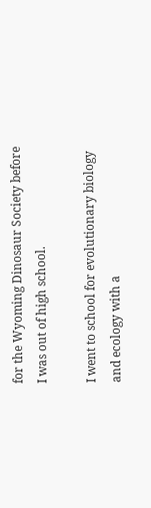for the Wyoming Dinosaur Society before I was out of high school.

I went to school for evolutionary biology and ecology with a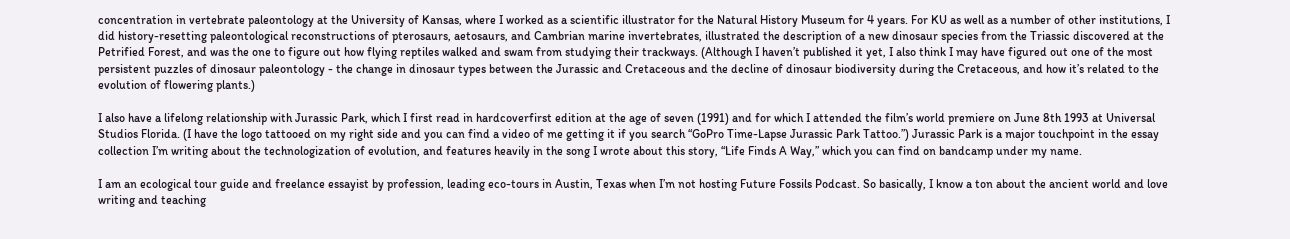concentration in vertebrate paleontology at the University of Kansas, where I worked as a scientific illustrator for the Natural History Museum for 4 years. For KU as well as a number of other institutions, I did history-resetting paleontological reconstructions of pterosaurs, aetosaurs, and Cambrian marine invertebrates, illustrated the description of a new dinosaur species from the Triassic discovered at the Petrified Forest, and was the one to figure out how flying reptiles walked and swam from studying their trackways. (Although I haven’t published it yet, I also think I may have figured out one of the most persistent puzzles of dinosaur paleontology - the change in dinosaur types between the Jurassic and Cretaceous and the decline of dinosaur biodiversity during the Cretaceous, and how it’s related to the evolution of flowering plants.)

I also have a lifelong relationship with Jurassic Park, which I first read in hardcoverfirst edition at the age of seven (1991) and for which I attended the film’s world premiere on June 8th 1993 at Universal Studios Florida. (I have the logo tattooed on my right side and you can find a video of me getting it if you search “GoPro Time-Lapse Jurassic Park Tattoo.”) Jurassic Park is a major touchpoint in the essay collection I’m writing about the technologization of evolution, and features heavily in the song I wrote about this story, “Life Finds A Way,” which you can find on bandcamp under my name.

I am an ecological tour guide and freelance essayist by profession, leading eco-tours in Austin, Texas when I’m not hosting Future Fossils Podcast. So basically, I know a ton about the ancient world and love writing and teaching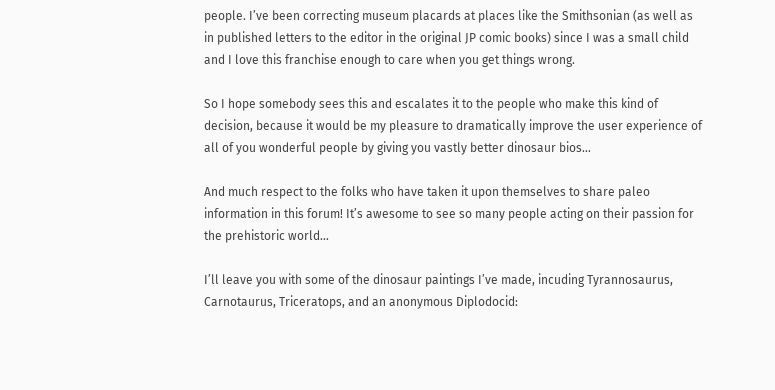people. I’ve been correcting museum placards at places like the Smithsonian (as well as in published letters to the editor in the original JP comic books) since I was a small child and I love this franchise enough to care when you get things wrong.

So I hope somebody sees this and escalates it to the people who make this kind of decision, because it would be my pleasure to dramatically improve the user experience of all of you wonderful people by giving you vastly better dinosaur bios…

And much respect to the folks who have taken it upon themselves to share paleo information in this forum! It’s awesome to see so many people acting on their passion for the prehistoric world…

I’ll leave you with some of the dinosaur paintings I’ve made, incuding Tyrannosaurus, Carnotaurus, Triceratops, and an anonymous Diplodocid: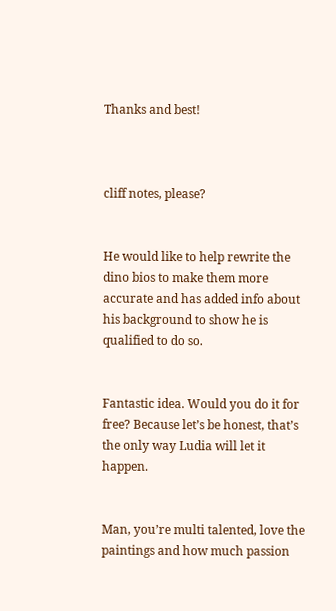Thanks and best!



cliff notes, please?


He would like to help rewrite the dino bios to make them more accurate and has added info about his background to show he is qualified to do so.


Fantastic idea. Would you do it for free? Because let’s be honest, that’s the only way Ludia will let it happen.


Man, you’re multi talented, love the paintings and how much passion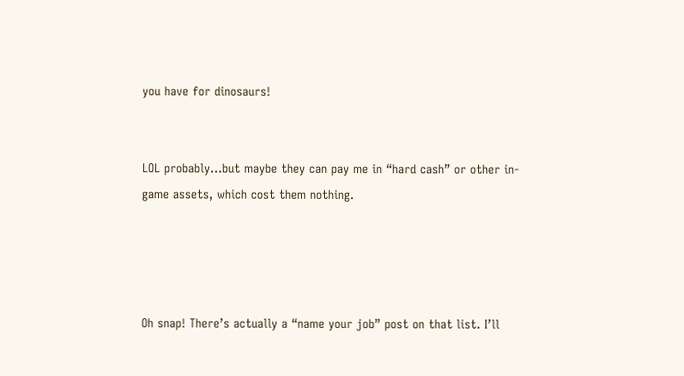you have for dinosaurs!


LOL probably…but maybe they can pay me in “hard cash” or other in-game assets, which cost them nothing.




Oh snap! There’s actually a “name your job” post on that list. I’ll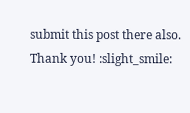submit this post there also. Thank you! :slight_smile: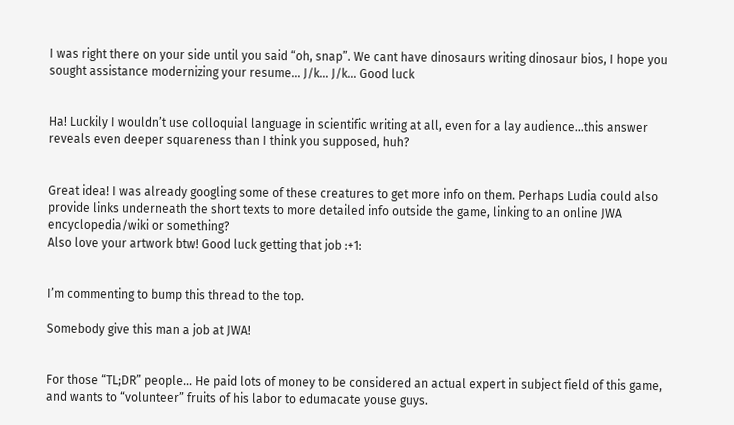I was right there on your side until you said “oh, snap”. We cant have dinosaurs writing dinosaur bios, I hope you sought assistance modernizing your resume… J/k… J/k… Good luck


Ha! Luckily I wouldn’t use colloquial language in scientific writing at all, even for a lay audience…this answer reveals even deeper squareness than I think you supposed, huh?


Great idea! I was already googling some of these creatures to get more info on them. Perhaps Ludia could also provide links underneath the short texts to more detailed info outside the game, linking to an online JWA encyclopedia/wiki or something?
Also love your artwork btw! Good luck getting that job :+1:


I’m commenting to bump this thread to the top.

Somebody give this man a job at JWA!


For those “TL;DR” people… He paid lots of money to be considered an actual expert in subject field of this game, and wants to “volunteer” fruits of his labor to edumacate youse guys.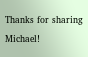Thanks for sharing Michael!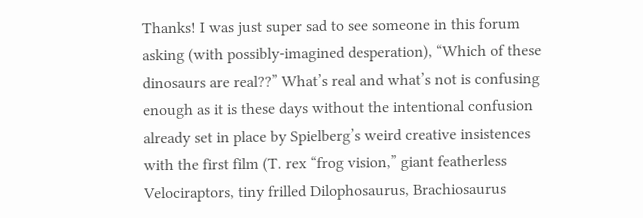Thanks! I was just super sad to see someone in this forum asking (with possibly-imagined desperation), “Which of these dinosaurs are real??” What’s real and what’s not is confusing enough as it is these days without the intentional confusion already set in place by Spielberg’s weird creative insistences with the first film (T. rex “frog vision,” giant featherless Velociraptors, tiny frilled Dilophosaurus, Brachiosaurus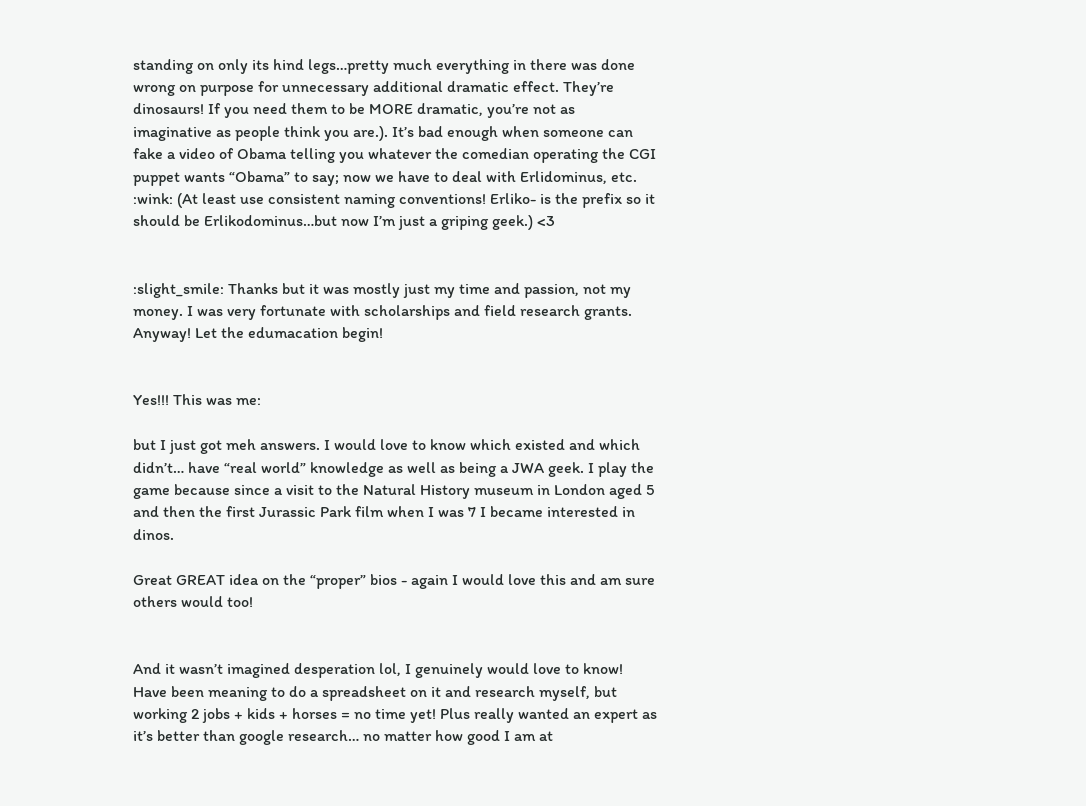standing on only its hind legs…pretty much everything in there was done wrong on purpose for unnecessary additional dramatic effect. They’re dinosaurs! If you need them to be MORE dramatic, you’re not as imaginative as people think you are.). It’s bad enough when someone can fake a video of Obama telling you whatever the comedian operating the CGI puppet wants “Obama” to say; now we have to deal with Erlidominus, etc. :wink: (At least use consistent naming conventions! Erliko- is the prefix so it should be Erlikodominus…but now I’m just a griping geek.) <3


:slight_smile: Thanks but it was mostly just my time and passion, not my money. I was very fortunate with scholarships and field research grants. Anyway! Let the edumacation begin!


Yes!!! This was me:

but I just got meh answers. I would love to know which existed and which didn’t… have “real world” knowledge as well as being a JWA geek. I play the game because since a visit to the Natural History museum in London aged 5 and then the first Jurassic Park film when I was 7 I became interested in dinos.

Great GREAT idea on the “proper” bios - again I would love this and am sure others would too!


And it wasn’t imagined desperation lol, I genuinely would love to know! Have been meaning to do a spreadsheet on it and research myself, but working 2 jobs + kids + horses = no time yet! Plus really wanted an expert as it’s better than google research… no matter how good I am at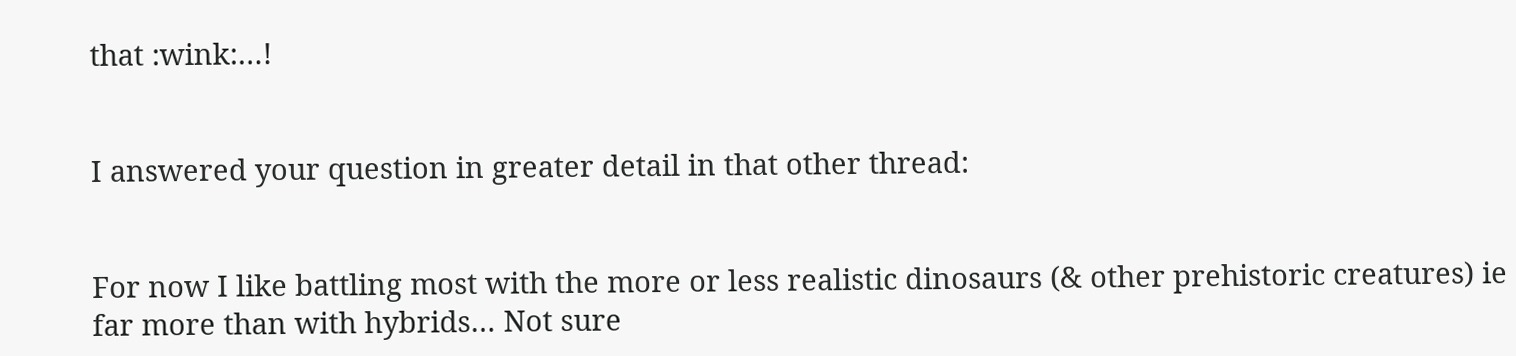that :wink:…!


I answered your question in greater detail in that other thread:


For now I like battling most with the more or less realistic dinosaurs (& other prehistoric creatures) ie far more than with hybrids… Not sure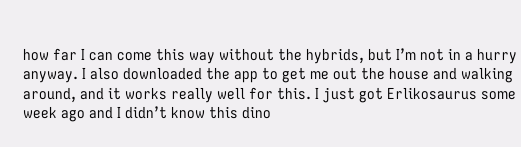how far I can come this way without the hybrids, but I’m not in a hurry anyway. I also downloaded the app to get me out the house and walking around, and it works really well for this. I just got Erlikosaurus some week ago and I didn’t know this dino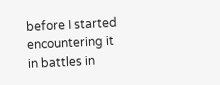before I started encountering it in battles in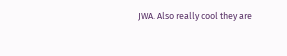JWA. Also really cool they are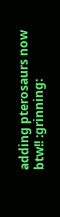adding pterosaurs now btw!! :grinning: